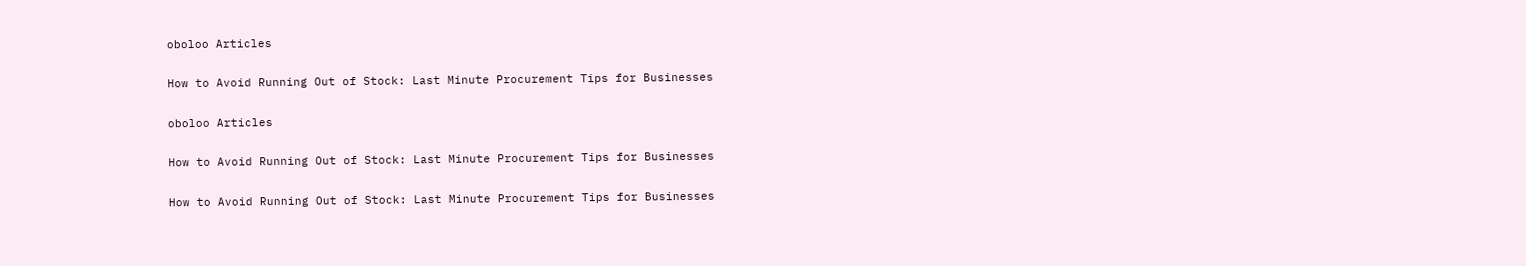oboloo Articles

How to Avoid Running Out of Stock: Last Minute Procurement Tips for Businesses

oboloo Articles

How to Avoid Running Out of Stock: Last Minute Procurement Tips for Businesses

How to Avoid Running Out of Stock: Last Minute Procurement Tips for Businesses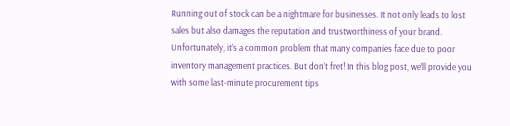Running out of stock can be a nightmare for businesses. It not only leads to lost sales but also damages the reputation and trustworthiness of your brand. Unfortunately, it’s a common problem that many companies face due to poor inventory management practices. But don’t fret! In this blog post, we’ll provide you with some last-minute procurement tips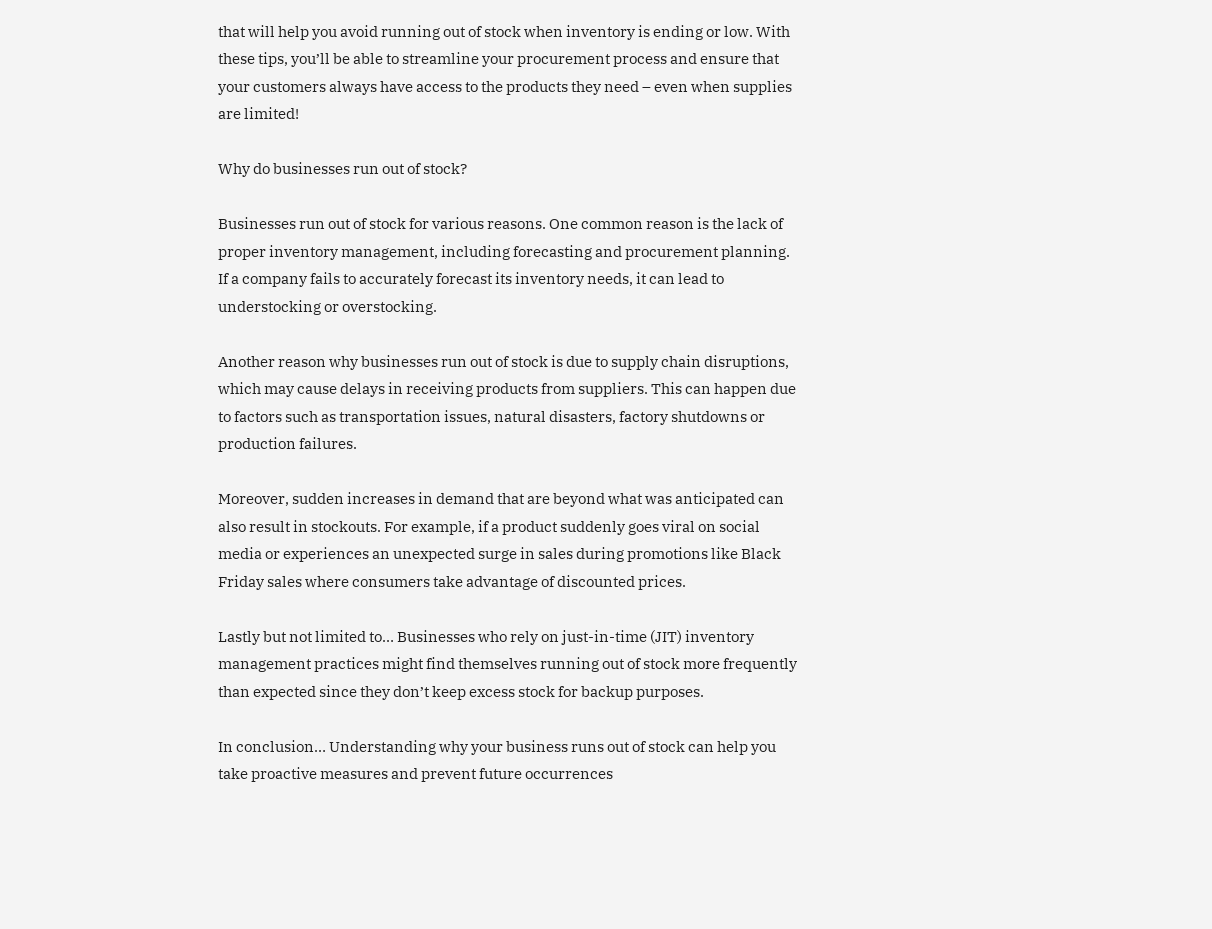that will help you avoid running out of stock when inventory is ending or low. With these tips, you’ll be able to streamline your procurement process and ensure that your customers always have access to the products they need – even when supplies are limited!

Why do businesses run out of stock?

Businesses run out of stock for various reasons. One common reason is the lack of proper inventory management, including forecasting and procurement planning. If a company fails to accurately forecast its inventory needs, it can lead to understocking or overstocking.

Another reason why businesses run out of stock is due to supply chain disruptions, which may cause delays in receiving products from suppliers. This can happen due to factors such as transportation issues, natural disasters, factory shutdowns or production failures.

Moreover, sudden increases in demand that are beyond what was anticipated can also result in stockouts. For example, if a product suddenly goes viral on social media or experiences an unexpected surge in sales during promotions like Black Friday sales where consumers take advantage of discounted prices.

Lastly but not limited to… Businesses who rely on just-in-time (JIT) inventory management practices might find themselves running out of stock more frequently than expected since they don’t keep excess stock for backup purposes.

In conclusion… Understanding why your business runs out of stock can help you take proactive measures and prevent future occurrences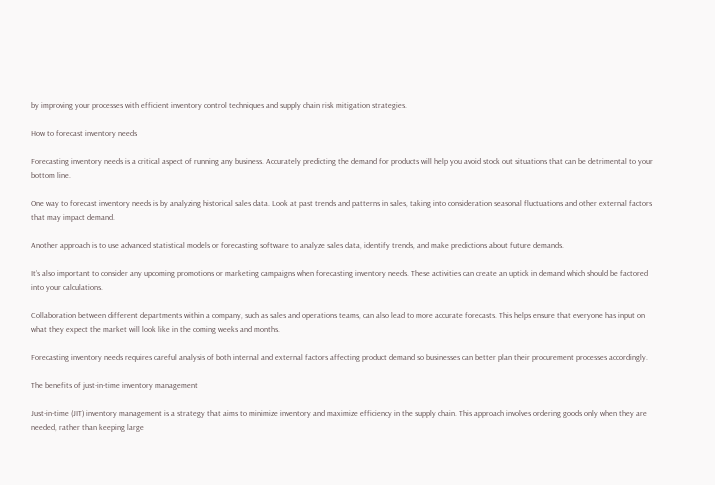by improving your processes with efficient inventory control techniques and supply chain risk mitigation strategies.

How to forecast inventory needs

Forecasting inventory needs is a critical aspect of running any business. Accurately predicting the demand for products will help you avoid stock out situations that can be detrimental to your bottom line.

One way to forecast inventory needs is by analyzing historical sales data. Look at past trends and patterns in sales, taking into consideration seasonal fluctuations and other external factors that may impact demand.

Another approach is to use advanced statistical models or forecasting software to analyze sales data, identify trends, and make predictions about future demands.

It’s also important to consider any upcoming promotions or marketing campaigns when forecasting inventory needs. These activities can create an uptick in demand which should be factored into your calculations.

Collaboration between different departments within a company, such as sales and operations teams, can also lead to more accurate forecasts. This helps ensure that everyone has input on what they expect the market will look like in the coming weeks and months.

Forecasting inventory needs requires careful analysis of both internal and external factors affecting product demand so businesses can better plan their procurement processes accordingly.

The benefits of just-in-time inventory management

Just-in-time (JIT) inventory management is a strategy that aims to minimize inventory and maximize efficiency in the supply chain. This approach involves ordering goods only when they are needed, rather than keeping large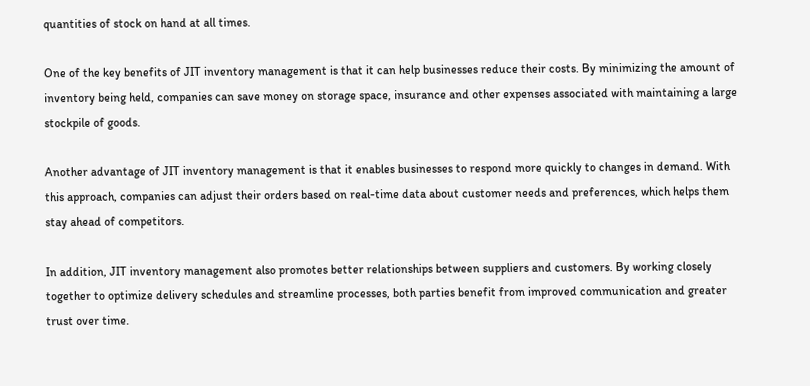quantities of stock on hand at all times.

One of the key benefits of JIT inventory management is that it can help businesses reduce their costs. By minimizing the amount of inventory being held, companies can save money on storage space, insurance and other expenses associated with maintaining a large stockpile of goods.

Another advantage of JIT inventory management is that it enables businesses to respond more quickly to changes in demand. With this approach, companies can adjust their orders based on real-time data about customer needs and preferences, which helps them stay ahead of competitors.

In addition, JIT inventory management also promotes better relationships between suppliers and customers. By working closely together to optimize delivery schedules and streamline processes, both parties benefit from improved communication and greater trust over time.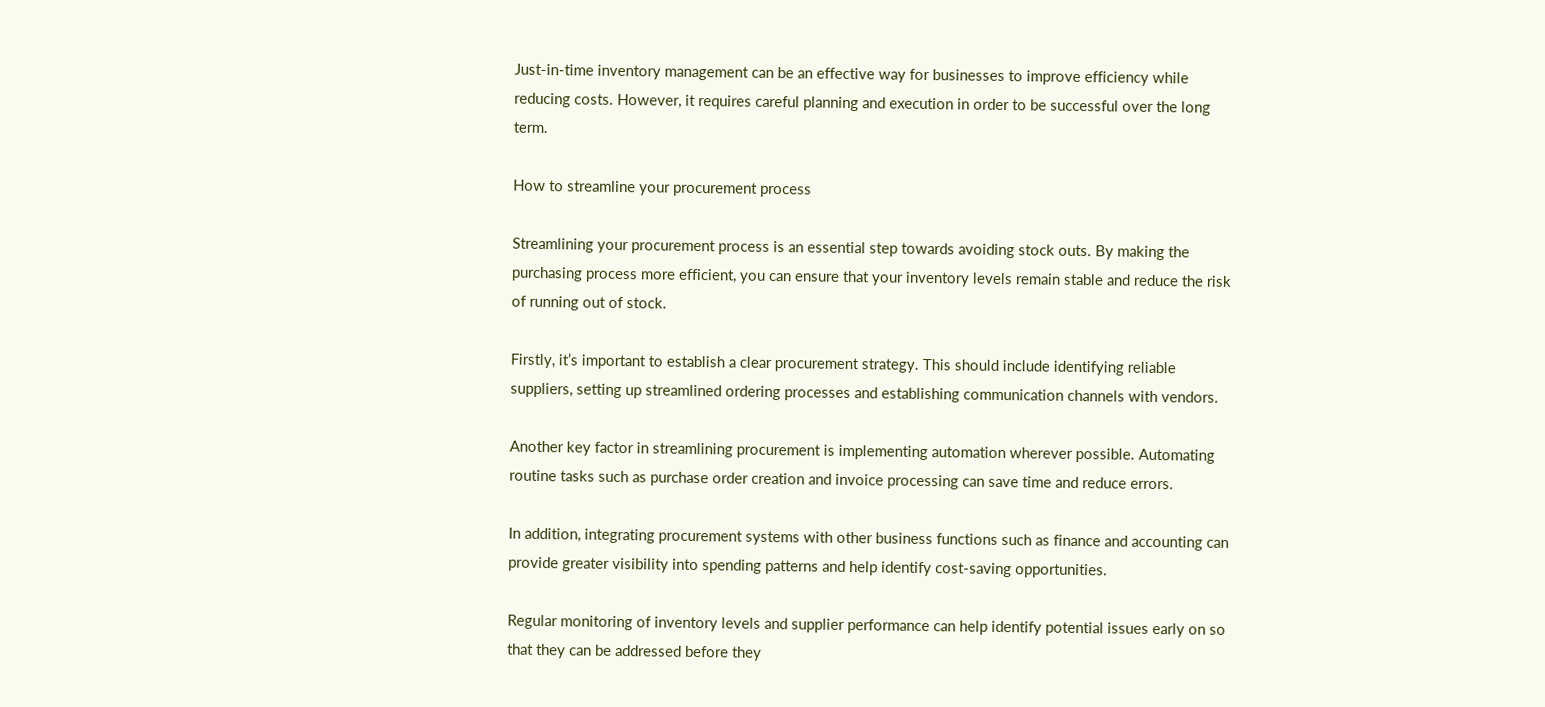Just-in-time inventory management can be an effective way for businesses to improve efficiency while reducing costs. However, it requires careful planning and execution in order to be successful over the long term.

How to streamline your procurement process

Streamlining your procurement process is an essential step towards avoiding stock outs. By making the purchasing process more efficient, you can ensure that your inventory levels remain stable and reduce the risk of running out of stock.

Firstly, it’s important to establish a clear procurement strategy. This should include identifying reliable suppliers, setting up streamlined ordering processes and establishing communication channels with vendors.

Another key factor in streamlining procurement is implementing automation wherever possible. Automating routine tasks such as purchase order creation and invoice processing can save time and reduce errors.

In addition, integrating procurement systems with other business functions such as finance and accounting can provide greater visibility into spending patterns and help identify cost-saving opportunities.

Regular monitoring of inventory levels and supplier performance can help identify potential issues early on so that they can be addressed before they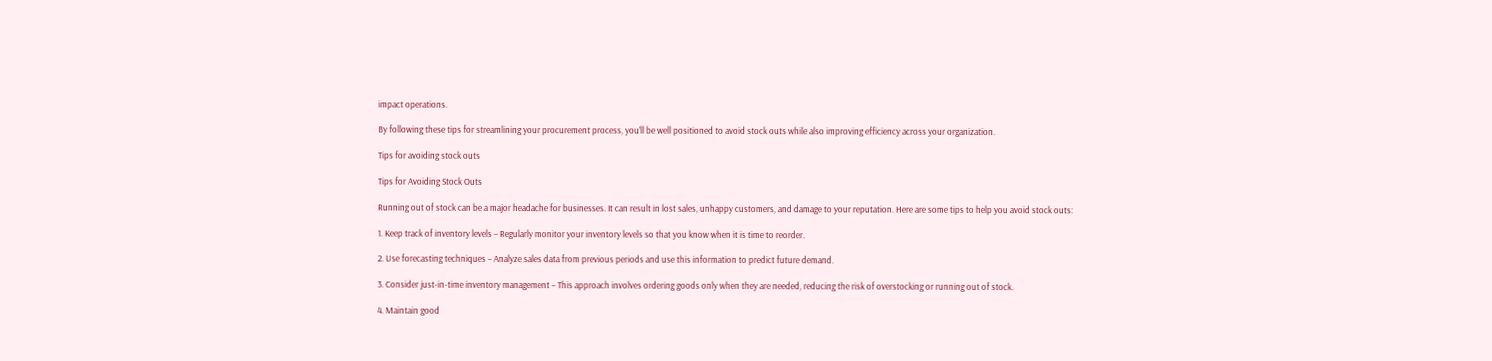impact operations.

By following these tips for streamlining your procurement process, you’ll be well positioned to avoid stock outs while also improving efficiency across your organization.

Tips for avoiding stock outs

Tips for Avoiding Stock Outs

Running out of stock can be a major headache for businesses. It can result in lost sales, unhappy customers, and damage to your reputation. Here are some tips to help you avoid stock outs:

1. Keep track of inventory levels – Regularly monitor your inventory levels so that you know when it is time to reorder.

2. Use forecasting techniques – Analyze sales data from previous periods and use this information to predict future demand.

3. Consider just-in-time inventory management – This approach involves ordering goods only when they are needed, reducing the risk of overstocking or running out of stock.

4. Maintain good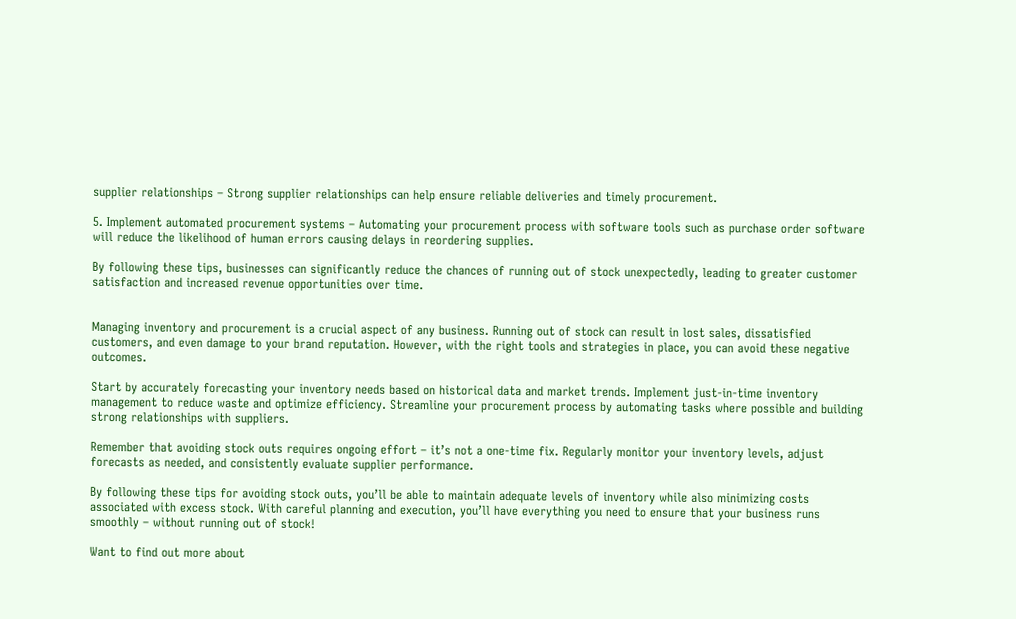supplier relationships – Strong supplier relationships can help ensure reliable deliveries and timely procurement.

5. Implement automated procurement systems – Automating your procurement process with software tools such as purchase order software will reduce the likelihood of human errors causing delays in reordering supplies.

By following these tips, businesses can significantly reduce the chances of running out of stock unexpectedly, leading to greater customer satisfaction and increased revenue opportunities over time.


Managing inventory and procurement is a crucial aspect of any business. Running out of stock can result in lost sales, dissatisfied customers, and even damage to your brand reputation. However, with the right tools and strategies in place, you can avoid these negative outcomes.

Start by accurately forecasting your inventory needs based on historical data and market trends. Implement just-in-time inventory management to reduce waste and optimize efficiency. Streamline your procurement process by automating tasks where possible and building strong relationships with suppliers.

Remember that avoiding stock outs requires ongoing effort – it’s not a one-time fix. Regularly monitor your inventory levels, adjust forecasts as needed, and consistently evaluate supplier performance.

By following these tips for avoiding stock outs, you’ll be able to maintain adequate levels of inventory while also minimizing costs associated with excess stock. With careful planning and execution, you’ll have everything you need to ensure that your business runs smoothly – without running out of stock!

Want to find out more about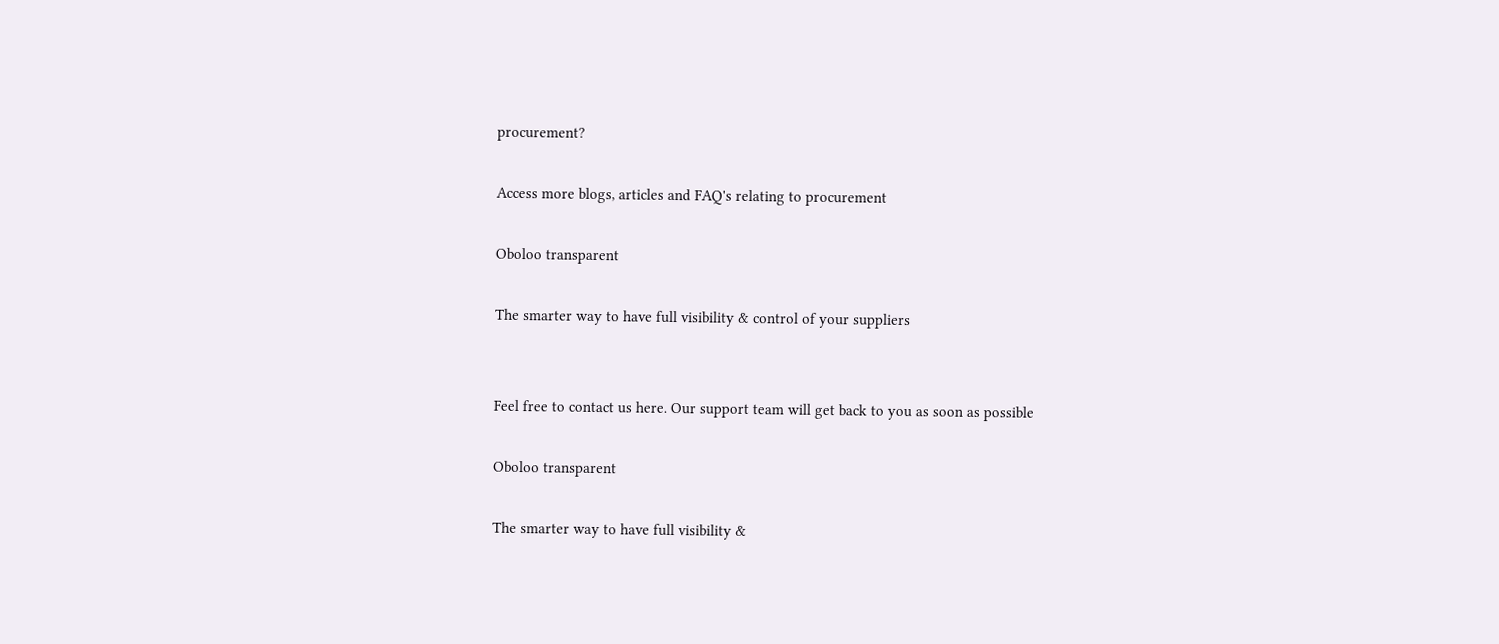procurement?

Access more blogs, articles and FAQ's relating to procurement

Oboloo transparent

The smarter way to have full visibility & control of your suppliers


Feel free to contact us here. Our support team will get back to you as soon as possible

Oboloo transparent

The smarter way to have full visibility &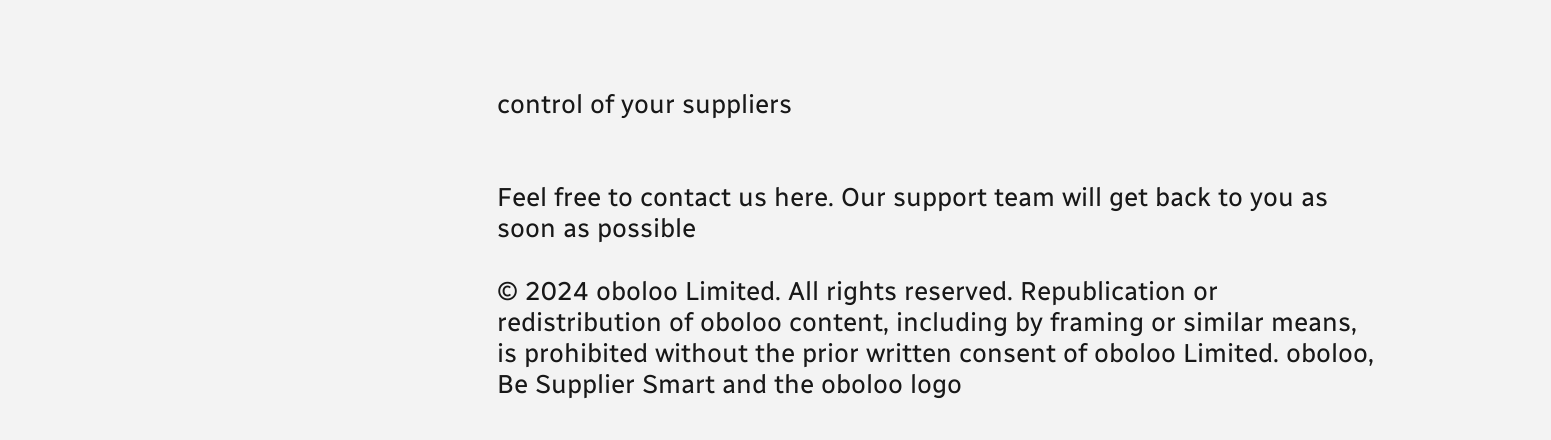control of your suppliers


Feel free to contact us here. Our support team will get back to you as soon as possible

© 2024 oboloo Limited. All rights reserved. Republication or redistribution of oboloo content, including by framing or similar means, is prohibited without the prior written consent of oboloo Limited. oboloo, Be Supplier Smart and the oboloo logo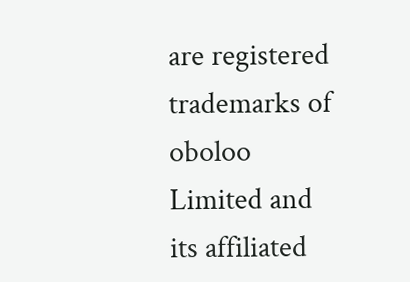are registered trademarks of oboloo Limited and its affiliated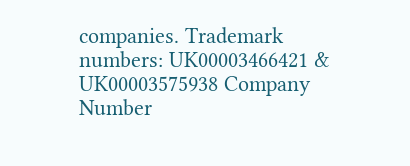companies. Trademark numbers: UK00003466421 & UK00003575938 Company Number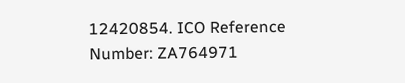12420854. ICO Reference Number: ZA764971